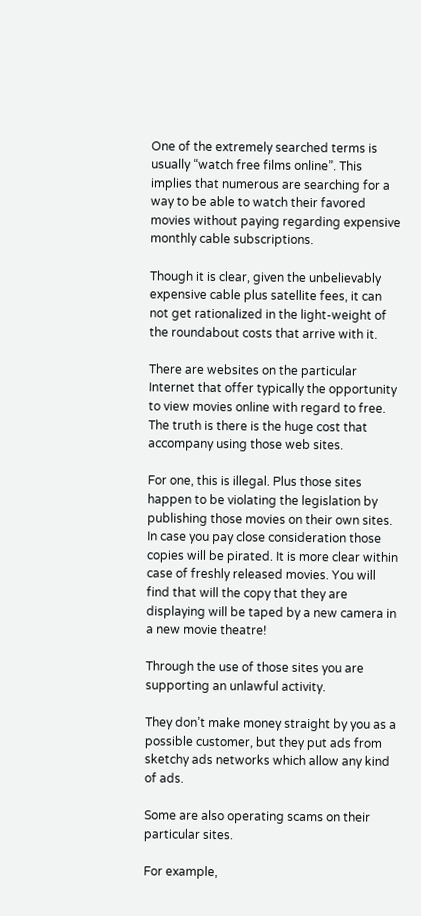One of the extremely searched terms is usually “watch free films online”. This implies that numerous are searching for a way to be able to watch their favored movies without paying regarding expensive monthly cable subscriptions.

Though it is clear, given the unbelievably expensive cable plus satellite fees, it can not get rationalized in the light-weight of the roundabout costs that arrive with it.

There are websites on the particular Internet that offer typically the opportunity to view movies online with regard to free. The truth is there is the huge cost that accompany using those web sites.

For one, this is illegal. Plus those sites happen to be violating the legislation by publishing those movies on their own sites. In case you pay close consideration those copies will be pirated. It is more clear within case of freshly released movies. You will find that will the copy that they are displaying will be taped by a new camera in a new movie theatre!

Through the use of those sites you are supporting an unlawful activity.

They don’t make money straight by you as a possible customer, but they put ads from sketchy ads networks which allow any kind of ads.

Some are also operating scams on their particular sites.

For example,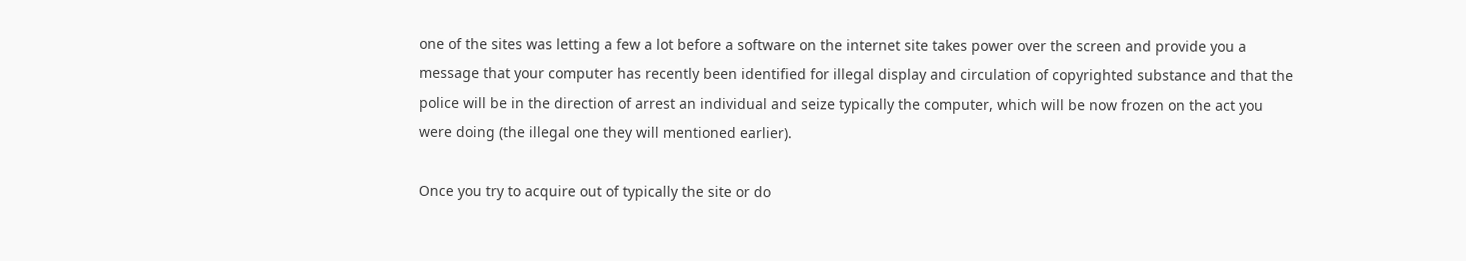one of the sites was letting a few a lot before a software on the internet site takes power over the screen and provide you a message that your computer has recently been identified for illegal display and circulation of copyrighted substance and that the police will be in the direction of arrest an individual and seize typically the computer, which will be now frozen on the act you were doing (the illegal one they will mentioned earlier).

Once you try to acquire out of typically the site or do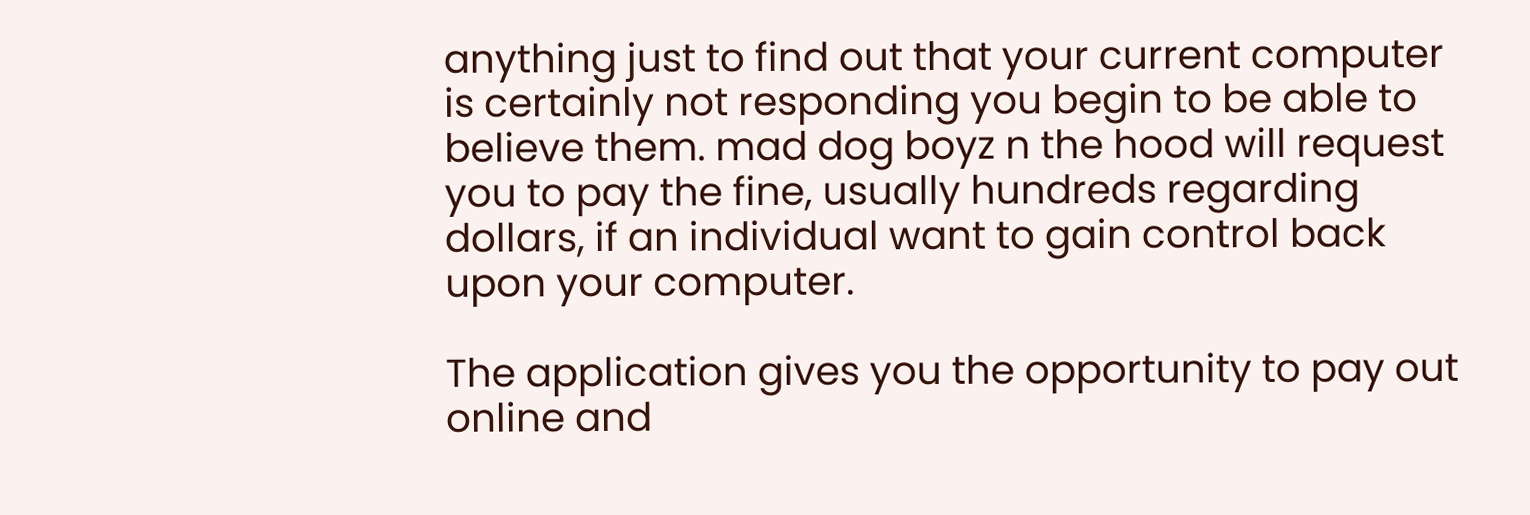anything just to find out that your current computer is certainly not responding you begin to be able to believe them. mad dog boyz n the hood will request you to pay the fine, usually hundreds regarding dollars, if an individual want to gain control back upon your computer.

The application gives you the opportunity to pay out online and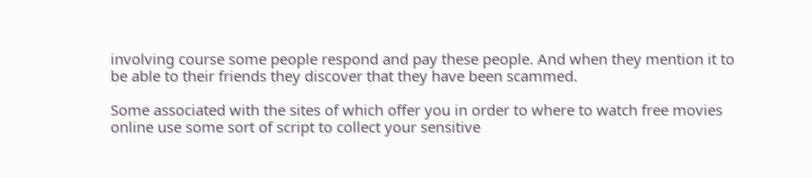involving course some people respond and pay these people. And when they mention it to be able to their friends they discover that they have been scammed.

Some associated with the sites of which offer you in order to where to watch free movies online use some sort of script to collect your sensitive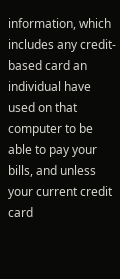information, which includes any credit-based card an individual have used on that computer to be able to pay your bills, and unless your current credit card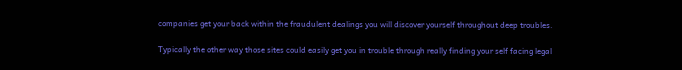companies get your back within the fraudulent dealings you will discover yourself throughout deep troubles.

Typically the other way those sites could easily get you in trouble through really finding your self facing legal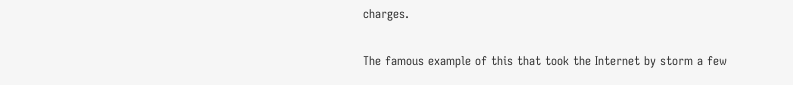charges.

The famous example of this that took the Internet by storm a few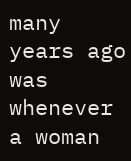many years ago was whenever a woman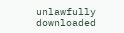unlawfully downloaded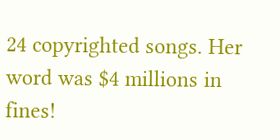24 copyrighted songs. Her word was $4 millions in fines!